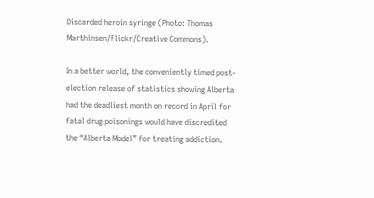Discarded heroin syringe (Photo: Thomas Marthinsen/Flickr/Creative Commons).

In a better world, the conveniently timed post-election release of statistics showing Alberta had the deadliest month on record in April for fatal drug poisonings would have discredited the “Alberta Model” for treating addiction.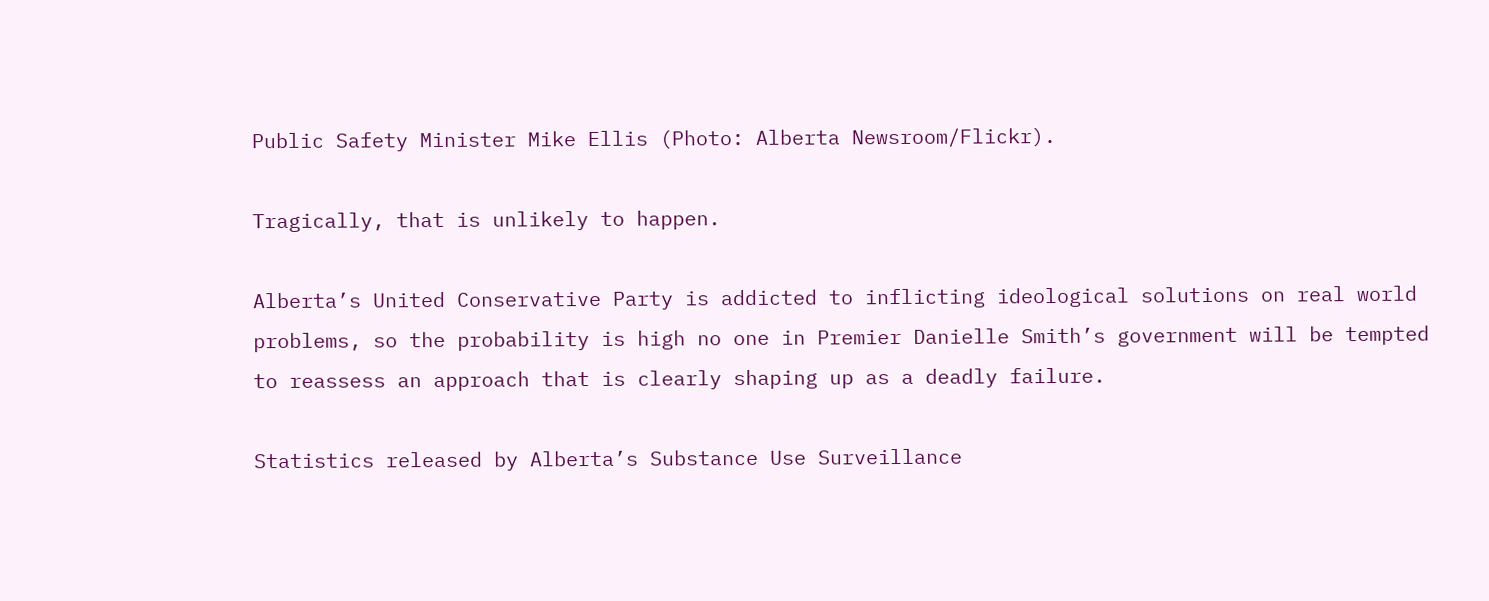Public Safety Minister Mike Ellis (Photo: Alberta Newsroom/Flickr).

Tragically, that is unlikely to happen.

Alberta’s United Conservative Party is addicted to inflicting ideological solutions on real world problems, so the probability is high no one in Premier Danielle Smith’s government will be tempted to reassess an approach that is clearly shaping up as a deadly failure.

Statistics released by Alberta’s Substance Use Surveillance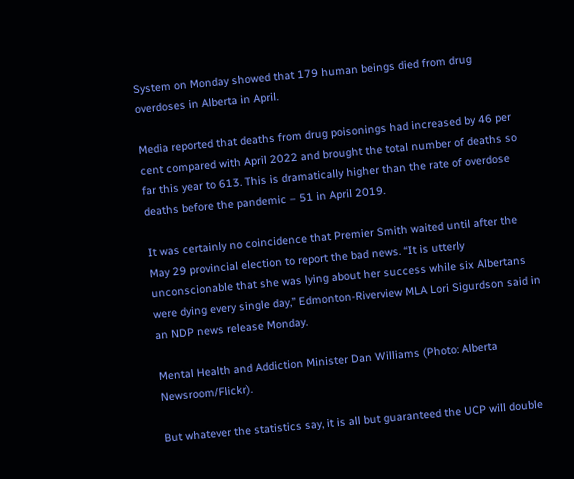System on Monday showed that 179 human beings died from drug overdoses in Alberta in April.

Media reported that deaths from drug poisonings had increased by 46 per cent compared with April 2022 and brought the total number of deaths so far this year to 613. This is dramatically higher than the rate of overdose deaths before the pandemic – 51 in April 2019.

It was certainly no coincidence that Premier Smith waited until after the May 29 provincial election to report the bad news. “It is utterly unconscionable that she was lying about her success while six Albertans were dying every single day,” Edmonton-Riverview MLA Lori Sigurdson said in an NDP news release Monday.

Mental Health and Addiction Minister Dan Williams (Photo: Alberta Newsroom/Flickr).

But whatever the statistics say, it is all but guaranteed the UCP will double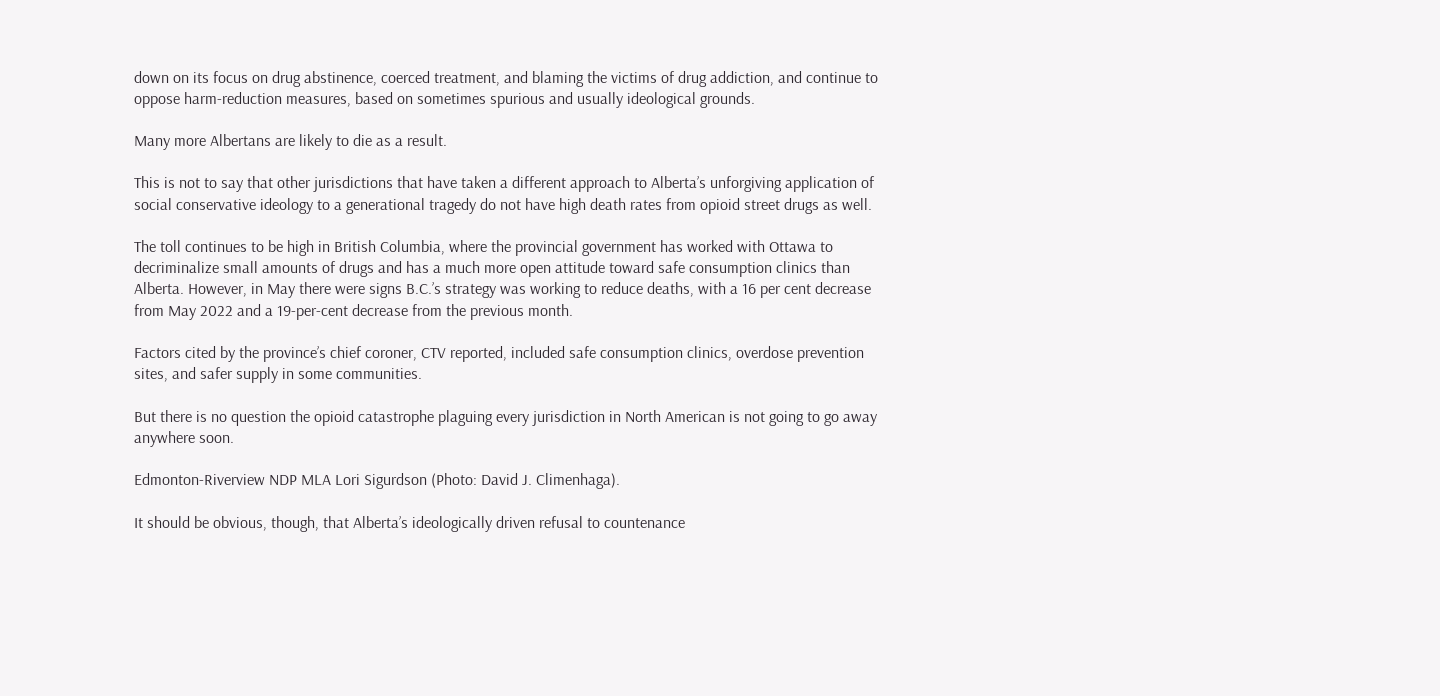down on its focus on drug abstinence, coerced treatment, and blaming the victims of drug addiction, and continue to oppose harm-reduction measures, based on sometimes spurious and usually ideological grounds.

Many more Albertans are likely to die as a result.

This is not to say that other jurisdictions that have taken a different approach to Alberta’s unforgiving application of social conservative ideology to a generational tragedy do not have high death rates from opioid street drugs as well.

The toll continues to be high in British Columbia, where the provincial government has worked with Ottawa to decriminalize small amounts of drugs and has a much more open attitude toward safe consumption clinics than Alberta. However, in May there were signs B.C.’s strategy was working to reduce deaths, with a 16 per cent decrease from May 2022 and a 19-per-cent decrease from the previous month.

Factors cited by the province’s chief coroner, CTV reported, included safe consumption clinics, overdose prevention sites, and safer supply in some communities.

But there is no question the opioid catastrophe plaguing every jurisdiction in North American is not going to go away anywhere soon.

Edmonton-Riverview NDP MLA Lori Sigurdson (Photo: David J. Climenhaga).

It should be obvious, though, that Alberta’s ideologically driven refusal to countenance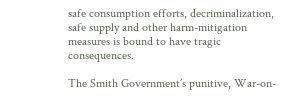safe consumption efforts, decriminalization, safe supply and other harm-mitigation measures is bound to have tragic consequences.

The Smith Government’s punitive, War-on-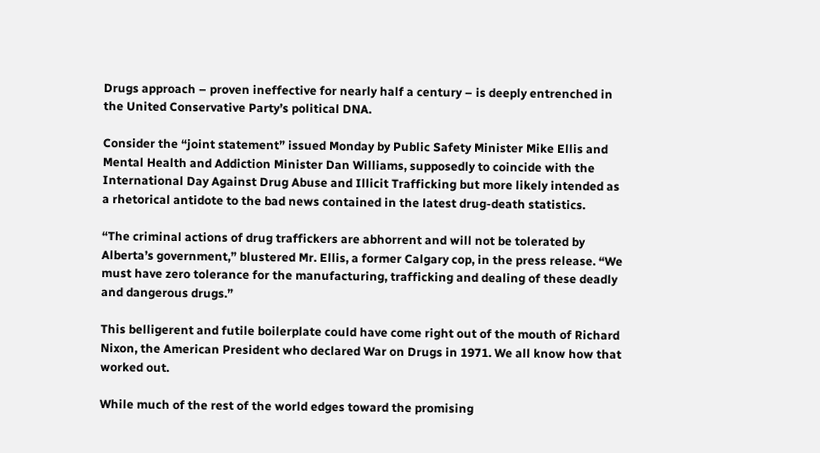Drugs approach – proven ineffective for nearly half a century – is deeply entrenched in the United Conservative Party’s political DNA.

Consider the “joint statement” issued Monday by Public Safety Minister Mike Ellis and Mental Health and Addiction Minister Dan Williams, supposedly to coincide with the International Day Against Drug Abuse and Illicit Trafficking but more likely intended as a rhetorical antidote to the bad news contained in the latest drug-death statistics.

“The criminal actions of drug traffickers are abhorrent and will not be tolerated by Alberta’s government,” blustered Mr. Ellis, a former Calgary cop, in the press release. “We must have zero tolerance for the manufacturing, trafficking and dealing of these deadly and dangerous drugs.”

This belligerent and futile boilerplate could have come right out of the mouth of Richard Nixon, the American President who declared War on Drugs in 1971. We all know how that worked out.

While much of the rest of the world edges toward the promising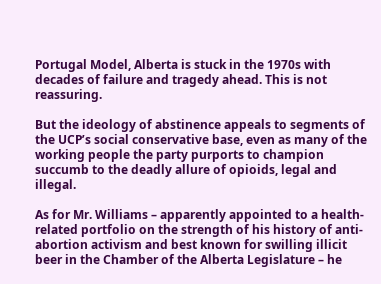Portugal Model, Alberta is stuck in the 1970s with decades of failure and tragedy ahead. This is not reassuring.

But the ideology of abstinence appeals to segments of the UCP’s social conservative base, even as many of the working people the party purports to champion succumb to the deadly allure of opioids, legal and illegal.

As for Mr. Williams – apparently appointed to a health-related portfolio on the strength of his history of anti-abortion activism and best known for swilling illicit beer in the Chamber of the Alberta Legislature – he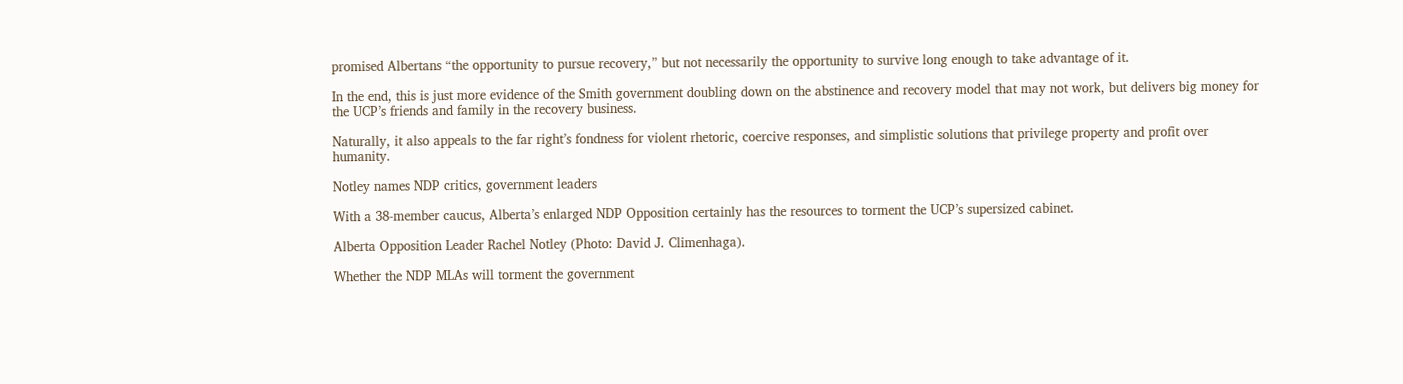promised Albertans “the opportunity to pursue recovery,” but not necessarily the opportunity to survive long enough to take advantage of it.

In the end, this is just more evidence of the Smith government doubling down on the abstinence and recovery model that may not work, but delivers big money for the UCP’s friends and family in the recovery business.

Naturally, it also appeals to the far right’s fondness for violent rhetoric, coercive responses, and simplistic solutions that privilege property and profit over humanity.

Notley names NDP critics, government leaders

With a 38-member caucus, Alberta’s enlarged NDP Opposition certainly has the resources to torment the UCP’s supersized cabinet.

Alberta Opposition Leader Rachel Notley (Photo: David J. Climenhaga).

Whether the NDP MLAs will torment the government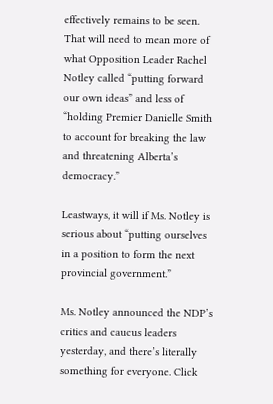effectively remains to be seen. That will need to mean more of what Opposition Leader Rachel Notley called “putting forward our own ideas” and less of “holding Premier Danielle Smith to account for breaking the law and threatening Alberta’s democracy.”

Leastways, it will if Ms. Notley is serious about “putting ourselves in a position to form the next provincial government.”

Ms. Notley announced the NDP’s critics and caucus leaders yesterday, and there’s literally something for everyone. Click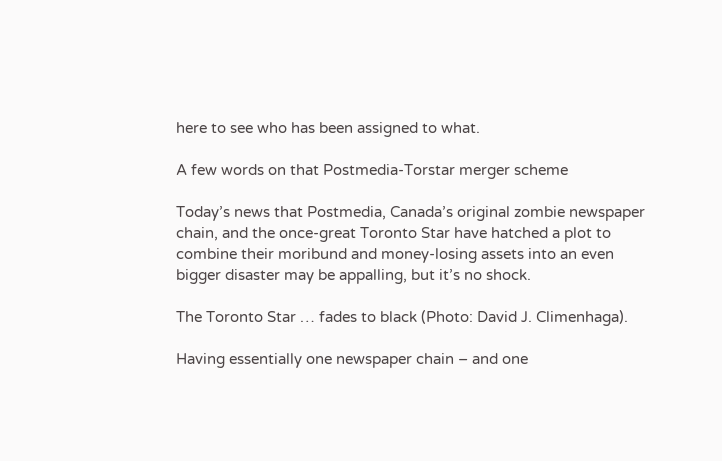here to see who has been assigned to what.

A few words on that Postmedia-Torstar merger scheme

Today’s news that Postmedia, Canada’s original zombie newspaper chain, and the once-great Toronto Star have hatched a plot to combine their moribund and money-losing assets into an even bigger disaster may be appalling, but it’s no shock.

The Toronto Star … fades to black (Photo: David J. Climenhaga).

Having essentially one newspaper chain – and one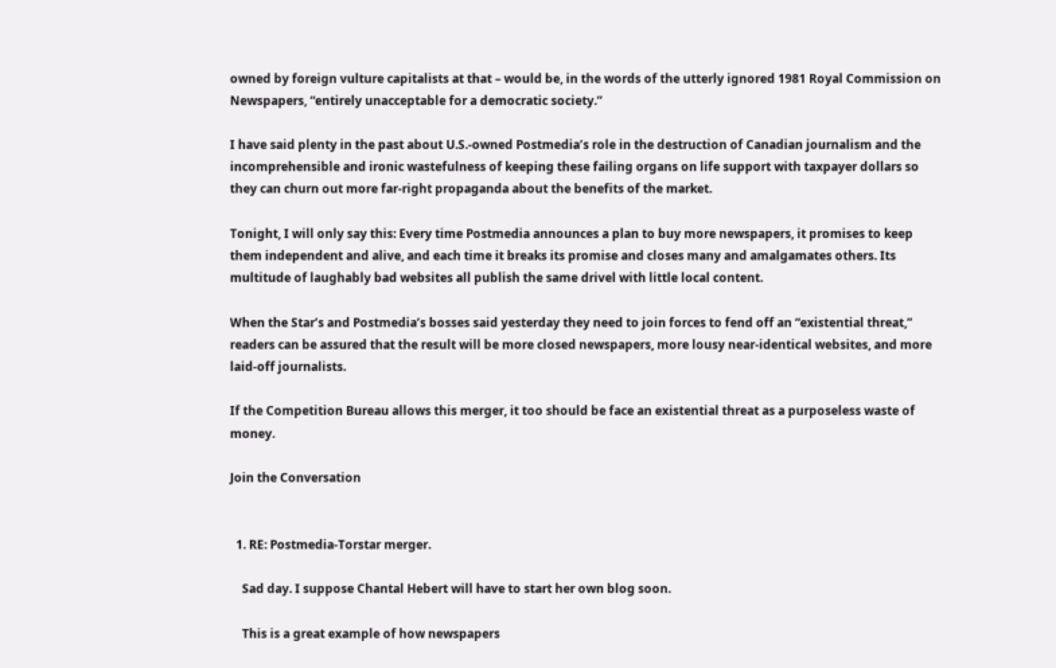owned by foreign vulture capitalists at that – would be, in the words of the utterly ignored 1981 Royal Commission on Newspapers, “entirely unacceptable for a democratic society.”

I have said plenty in the past about U.S.-owned Postmedia’s role in the destruction of Canadian journalism and the incomprehensible and ironic wastefulness of keeping these failing organs on life support with taxpayer dollars so they can churn out more far-right propaganda about the benefits of the market.

Tonight, I will only say this: Every time Postmedia announces a plan to buy more newspapers, it promises to keep them independent and alive, and each time it breaks its promise and closes many and amalgamates others. Its multitude of laughably bad websites all publish the same drivel with little local content.

When the Star’s and Postmedia’s bosses said yesterday they need to join forces to fend off an “existential threat,” readers can be assured that the result will be more closed newspapers, more lousy near-identical websites, and more laid-off journalists.

If the Competition Bureau allows this merger, it too should be face an existential threat as a purposeless waste of money.

Join the Conversation


  1. RE: Postmedia-Torstar merger.

    Sad day. I suppose Chantal Hebert will have to start her own blog soon.

    This is a great example of how newspapers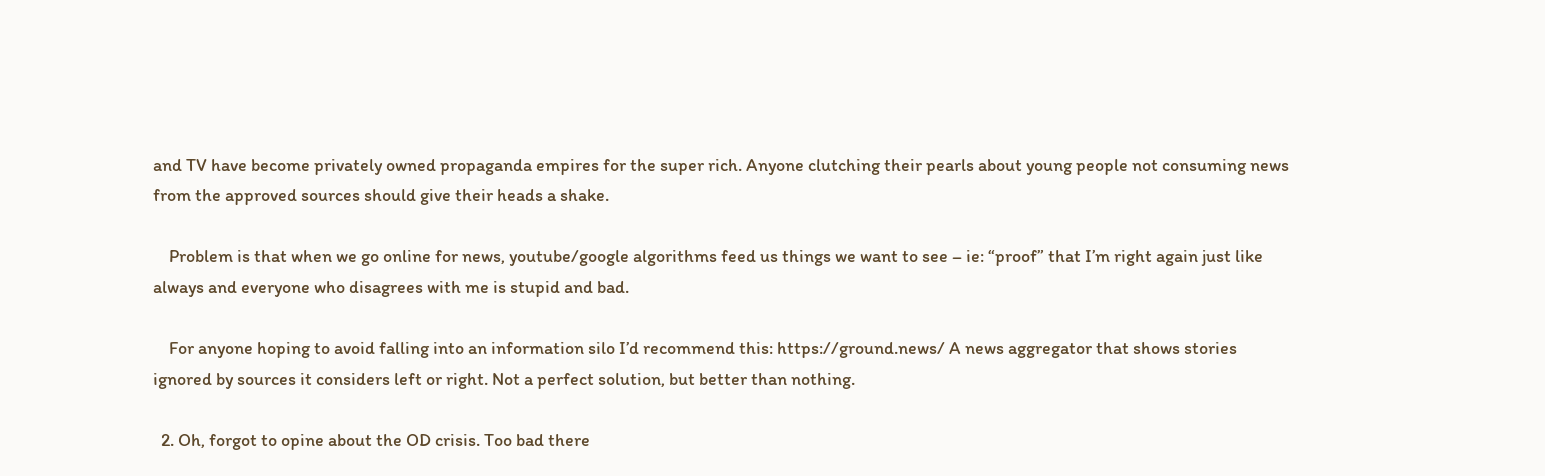and TV have become privately owned propaganda empires for the super rich. Anyone clutching their pearls about young people not consuming news from the approved sources should give their heads a shake.

    Problem is that when we go online for news, youtube/google algorithms feed us things we want to see – ie: “proof” that I’m right again just like always and everyone who disagrees with me is stupid and bad.

    For anyone hoping to avoid falling into an information silo I’d recommend this: https://ground.news/ A news aggregator that shows stories ignored by sources it considers left or right. Not a perfect solution, but better than nothing.

  2. Oh, forgot to opine about the OD crisis. Too bad there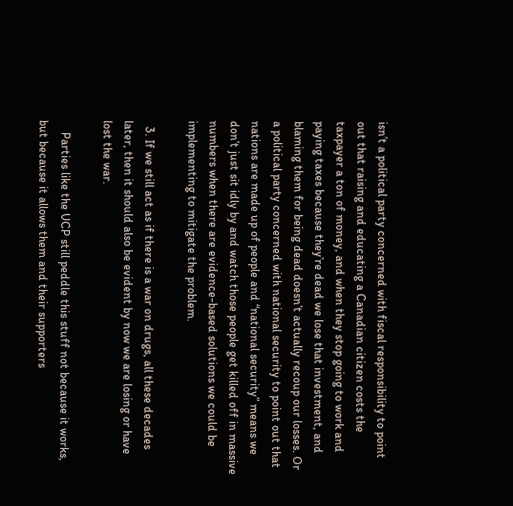isn’t a political party concerned with fiscal responsibility to point out that raising and educating a Canadian citizen costs the taxpayer a ton of money, and when they stop going to work and paying taxes because they’re dead we lose that investment, and blaming them for being dead doesn’t actually recoup our losses. Or a political party concerned with national security to point out that nations are made up of people and “national security” means we don’t just sit idly by and watch those people get killed off in massive numbers when there are evidence-based solutions we could be implementing to mitigate the problem.

  3. If we still act as if there is a war on drugs, all these decades later, then it should also be evident by now we are losing or have lost the war.

    Parties like the UCP still peddle this stuff not because it works, but because it allows them and their supporters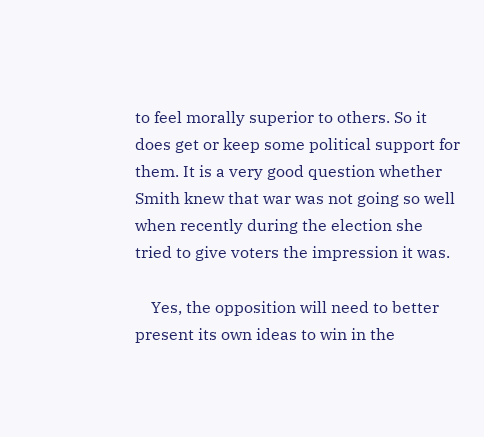to feel morally superior to others. So it does get or keep some political support for them. It is a very good question whether Smith knew that war was not going so well when recently during the election she tried to give voters the impression it was.

    Yes, the opposition will need to better present its own ideas to win in the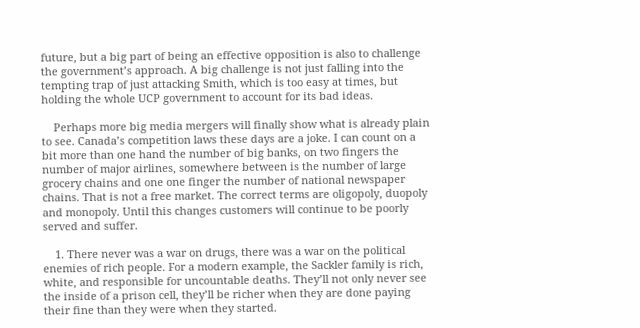future, but a big part of being an effective opposition is also to challenge the government’s approach. A big challenge is not just falling into the tempting trap of just attacking Smith, which is too easy at times, but holding the whole UCP government to account for its bad ideas.

    Perhaps more big media mergers will finally show what is already plain to see. Canada’s competition laws these days are a joke. I can count on a bit more than one hand the number of big banks, on two fingers the number of major airlines, somewhere between is the number of large grocery chains and one one finger the number of national newspaper chains. That is not a free market. The correct terms are oligopoly, duopoly and monopoly. Until this changes customers will continue to be poorly served and suffer.

    1. There never was a war on drugs, there was a war on the political enemies of rich people. For a modern example, the Sackler family is rich, white, and responsible for uncountable deaths. They’ll not only never see the inside of a prison cell, they’ll be richer when they are done paying their fine than they were when they started.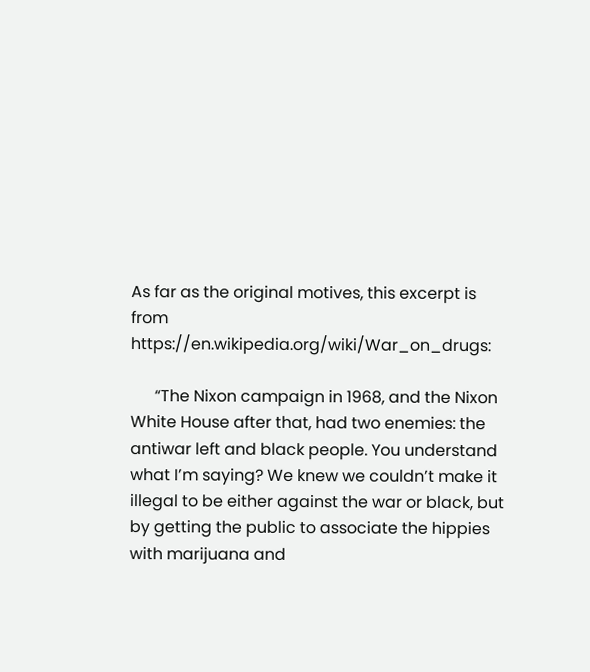As far as the original motives, this excerpt is from https://en.wikipedia.org/wiki/War_on_drugs:

      “The Nixon campaign in 1968, and the Nixon White House after that, had two enemies: the antiwar left and black people. You understand what I’m saying? We knew we couldn’t make it illegal to be either against the war or black, but by getting the public to associate the hippies with marijuana and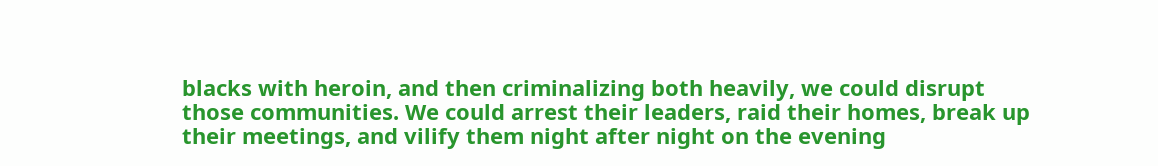blacks with heroin, and then criminalizing both heavily, we could disrupt those communities. We could arrest their leaders, raid their homes, break up their meetings, and vilify them night after night on the evening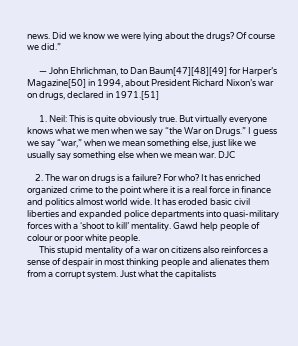news. Did we know we were lying about the drugs? Of course we did.”

      — John Ehrlichman, to Dan Baum[47][48][49] for Harper’s Magazine[50] in 1994, about President Richard Nixon’s war on drugs, declared in 1971.[51]

      1. Neil: This is quite obviously true. But virtually everyone knows what we men when we say “the War on Drugs.” I guess we say “war,” when we mean something else, just like we usually say something else when we mean war. DJC

    2. The war on drugs is a failure? For who? It has enriched organized crime to the point where it is a real force in finance and politics almost world wide. It has eroded basic civil liberties and expanded police departments into quasi-military forces with a ‘shoot to kill’ mentality. Gawd help people of colour or poor white people.
      This stupid mentality of a war on citizens also reinforces a sense of despair in most thinking people and alienates them from a corrupt system. Just what the capitalists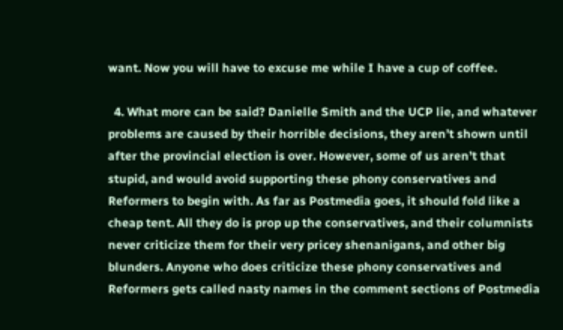want. Now you will have to excuse me while I have a cup of coffee.

  4. What more can be said? Danielle Smith and the UCP lie, and whatever problems are caused by their horrible decisions, they aren’t shown until after the provincial election is over. However, some of us aren’t that stupid, and would avoid supporting these phony conservatives and Reformers to begin with. As far as Postmedia goes, it should fold like a cheap tent. All they do is prop up the conservatives, and their columnists never criticize them for their very pricey shenanigans, and other big blunders. Anyone who does criticize these phony conservatives and Reformers gets called nasty names in the comment sections of Postmedia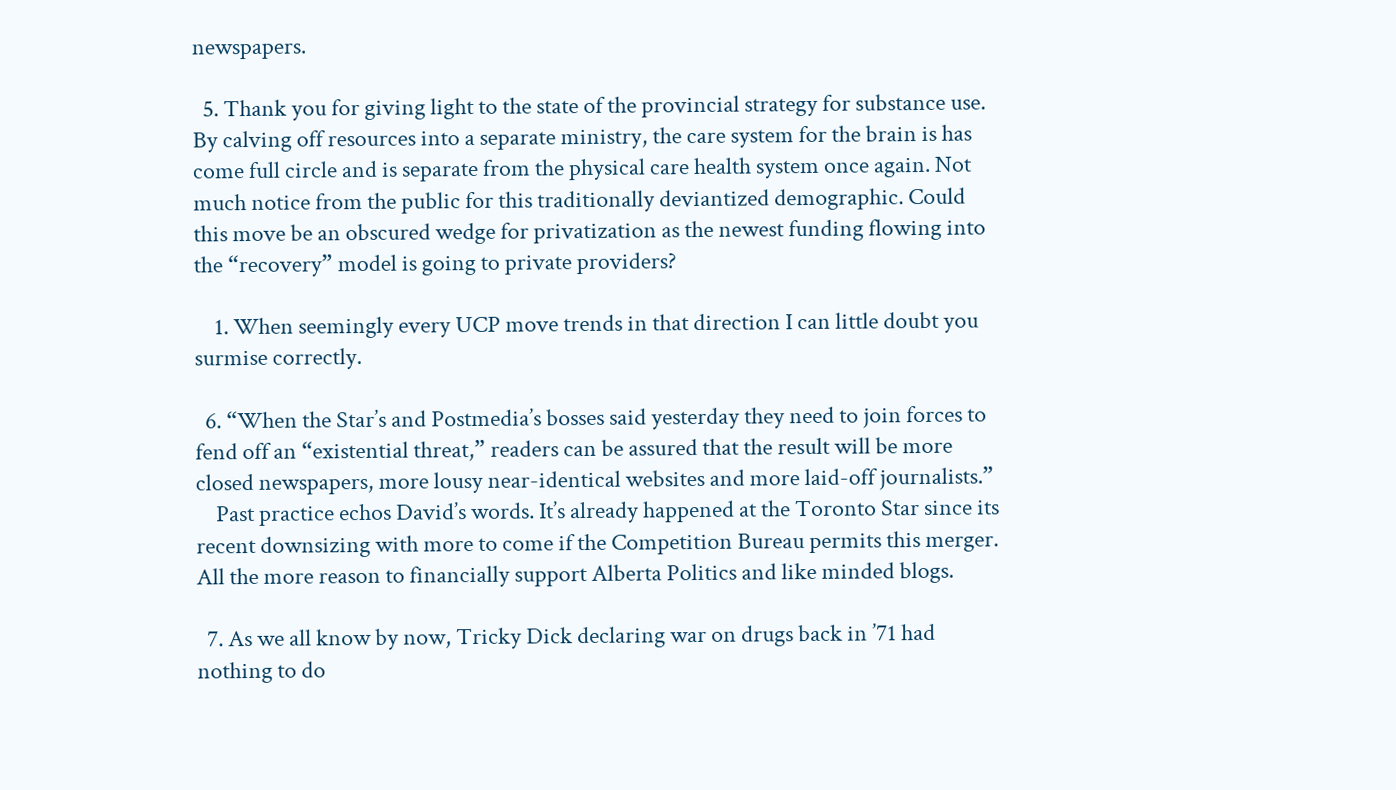newspapers.

  5. Thank you for giving light to the state of the provincial strategy for substance use. By calving off resources into a separate ministry, the care system for the brain is has come full circle and is separate from the physical care health system once again. Not much notice from the public for this traditionally deviantized demographic. Could this move be an obscured wedge for privatization as the newest funding flowing into the “recovery” model is going to private providers?

    1. When seemingly every UCP move trends in that direction I can little doubt you surmise correctly.

  6. “When the Star’s and Postmedia’s bosses said yesterday they need to join forces to fend off an “existential threat,” readers can be assured that the result will be more closed newspapers, more lousy near-identical websites and more laid-off journalists.”
    Past practice echos David’s words. It’s already happened at the Toronto Star since its recent downsizing with more to come if the Competition Bureau permits this merger. All the more reason to financially support Alberta Politics and like minded blogs.

  7. As we all know by now, Tricky Dick declaring war on drugs back in ’71 had nothing to do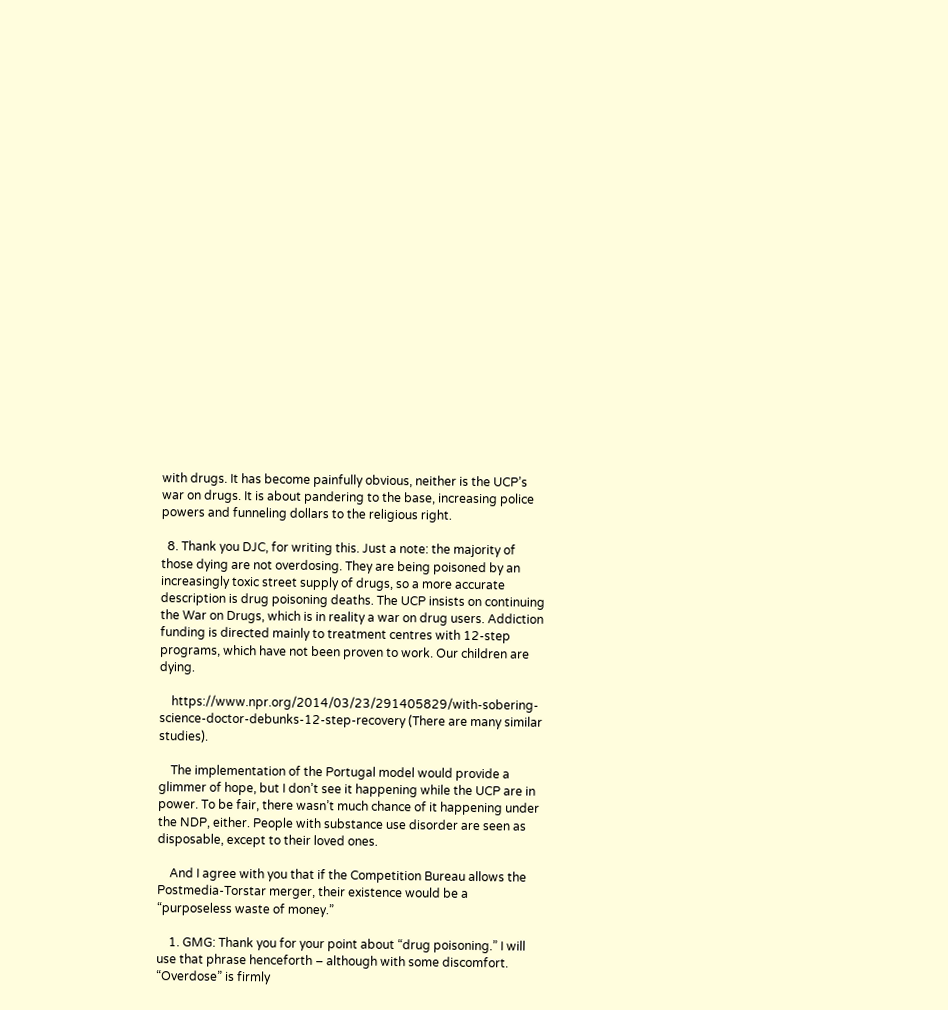with drugs. It has become painfully obvious, neither is the UCP’s war on drugs. It is about pandering to the base, increasing police powers and funneling dollars to the religious right.

  8. Thank you DJC, for writing this. Just a note: the majority of those dying are not overdosing. They are being poisoned by an increasingly toxic street supply of drugs, so a more accurate description is drug poisoning deaths. The UCP insists on continuing the War on Drugs, which is in reality a war on drug users. Addiction funding is directed mainly to treatment centres with 12-step programs, which have not been proven to work. Our children are dying.

    https://www.npr.org/2014/03/23/291405829/with-sobering-science-doctor-debunks-12-step-recovery (There are many similar studies).

    The implementation of the Portugal model would provide a glimmer of hope, but I don’t see it happening while the UCP are in power. To be fair, there wasn’t much chance of it happening under the NDP, either. People with substance use disorder are seen as disposable, except to their loved ones.

    And I agree with you that if the Competition Bureau allows the Postmedia-Torstar merger, their existence would be a “purposeless waste of money.”

    1. GMG: Thank you for your point about “drug poisoning.” I will use that phrase henceforth – although with some discomfort. “Overdose” is firmly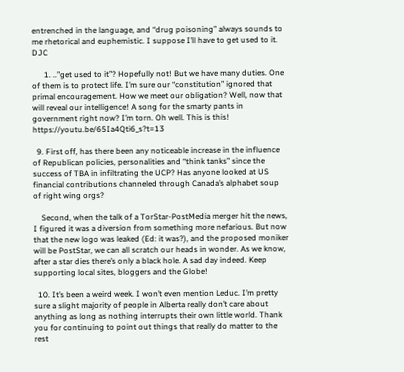entrenched in the language, and “drug poisoning” always sounds to me rhetorical and euphemistic. I suppose I’ll have to get used to it. DJC

      1. ..”get used to it”? Hopefully not! But we have many duties. One of them is to protect life. I’m sure our “constitution” ignored that primal encouragement. How we meet our obligation? Well, now that will reveal our intelligence! A song for the smarty pants in government right now? I’m torn. Oh well. This is this! https://youtu.be/65Ia4Qti6_s?t=13

  9. First off, has there been any noticeable increase in the influence of Republican policies, personalities and “think tanks” since the success of TBA in infiltrating the UCP? Has anyone looked at US financial contributions channeled through Canada’s alphabet soup of right wing orgs?

    Second, when the talk of a TorStar-PostMedia merger hit the news, I figured it was a diversion from something more nefarious. But now that the new logo was leaked (Ed: it was?), and the proposed moniker will be PostStar, we can all scratch our heads in wonder. As we know, after a star dies there’s only a black hole. A sad day indeed. Keep supporting local sites, bloggers and the Globe!

  10. It’s been a weird week. I won’t even mention Leduc. I’m pretty sure a slight majority of people in Alberta really don’t care about anything as long as nothing interrupts their own little world. Thank you for continuing to point out things that really do matter to the rest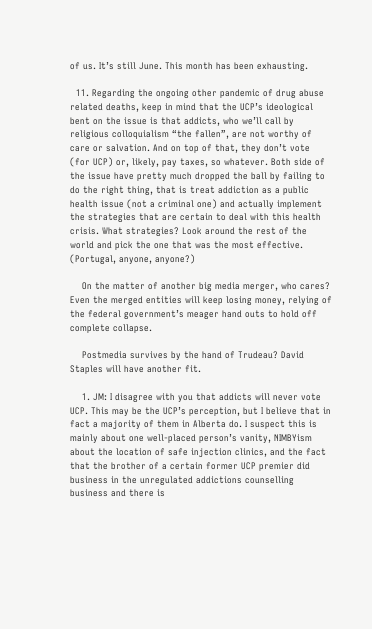of us. It’s still June. This month has been exhausting.

  11. Regarding the ongoing other pandemic of drug abuse related deaths, keep in mind that the UCP’s ideological bent on the issue is that addicts, who we’ll call by religious colloquialism “the fallen”, are not worthy of care or salvation. And on top of that, they don’t vote (for UCP) or, likely, pay taxes, so whatever. Both side of the issue have pretty much dropped the ball by failing to do the right thing, that is treat addiction as a public health issue (not a criminal one) and actually implement the strategies that are certain to deal with this health crisis. What strategies? Look around the rest of the world and pick the one that was the most effective. (Portugal, anyone, anyone?)

    On the matter of another big media merger, who cares? Even the merged entities will keep losing money, relying of the federal government’s meager hand outs to hold off complete collapse.

    Postmedia survives by the hand of Trudeau? David Staples will have another fit.

    1. JM: I disagree with you that addicts will never vote UCP. This may be the UCP’s perception, but I believe that in fact a majority of them in Alberta do. I suspect this is mainly about one well-placed person’s vanity, NIMBYism about the location of safe injection clinics, and the fact that the brother of a certain former UCP premier did business in the unregulated addictions counselling business and there is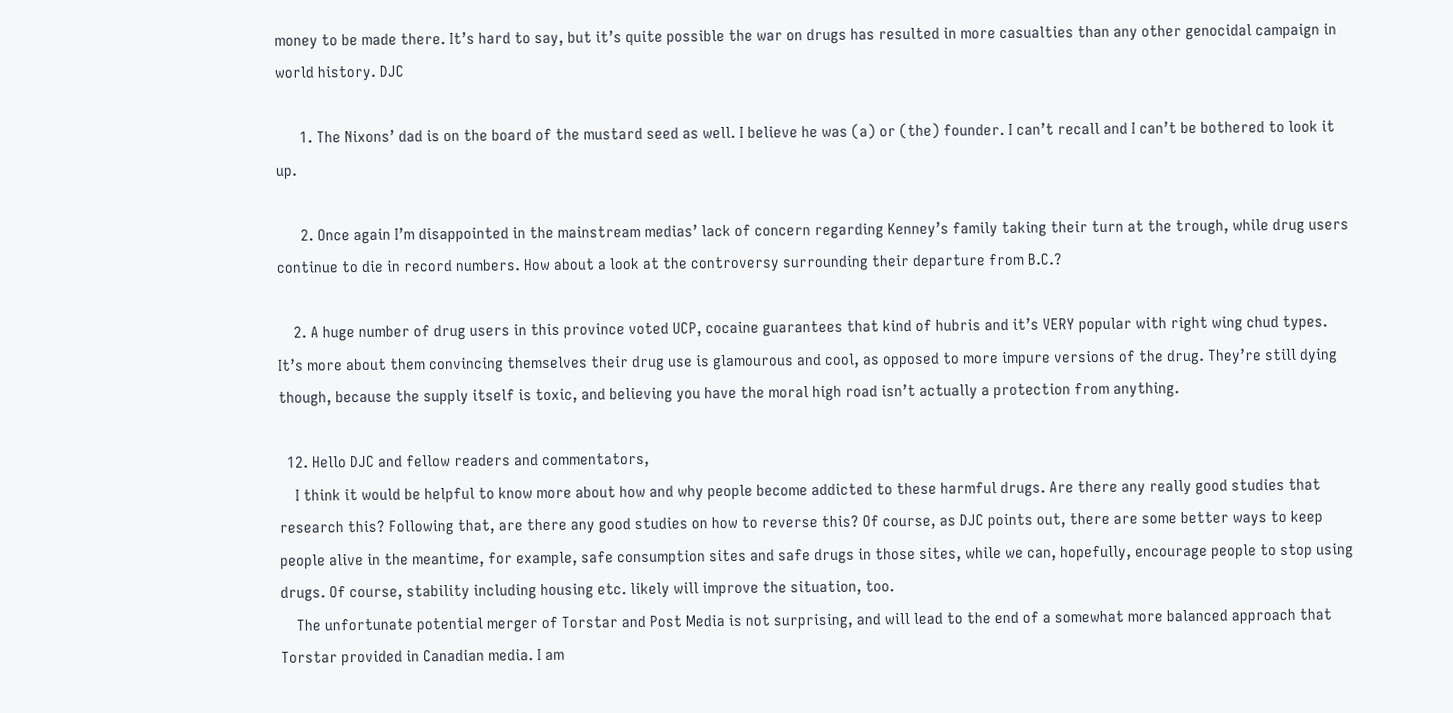money to be made there. It’s hard to say, but it’s quite possible the war on drugs has resulted in more casualties than any other genocidal campaign in world history. DJC

      1. The Nixons’ dad is on the board of the mustard seed as well. I believe he was (a) or (the) founder. I can’t recall and I can’t be bothered to look it up.

      2. Once again I’m disappointed in the mainstream medias’ lack of concern regarding Kenney’s family taking their turn at the trough, while drug users continue to die in record numbers. How about a look at the controversy surrounding their departure from B.C.?

    2. A huge number of drug users in this province voted UCP, cocaine guarantees that kind of hubris and it’s VERY popular with right wing chud types. It’s more about them convincing themselves their drug use is glamourous and cool, as opposed to more impure versions of the drug. They’re still dying though, because the supply itself is toxic, and believing you have the moral high road isn’t actually a protection from anything.

  12. Hello DJC and fellow readers and commentators,
    I think it would be helpful to know more about how and why people become addicted to these harmful drugs. Are there any really good studies that research this? Following that, are there any good studies on how to reverse this? Of course, as DJC points out, there are some better ways to keep people alive in the meantime, for example, safe consumption sites and safe drugs in those sites, while we can, hopefully, encourage people to stop using drugs. Of course, stability including housing etc. likely will improve the situation, too.
    The unfortunate potential merger of Torstar and Post Media is not surprising, and will lead to the end of a somewhat more balanced approach that Torstar provided in Canadian media. I am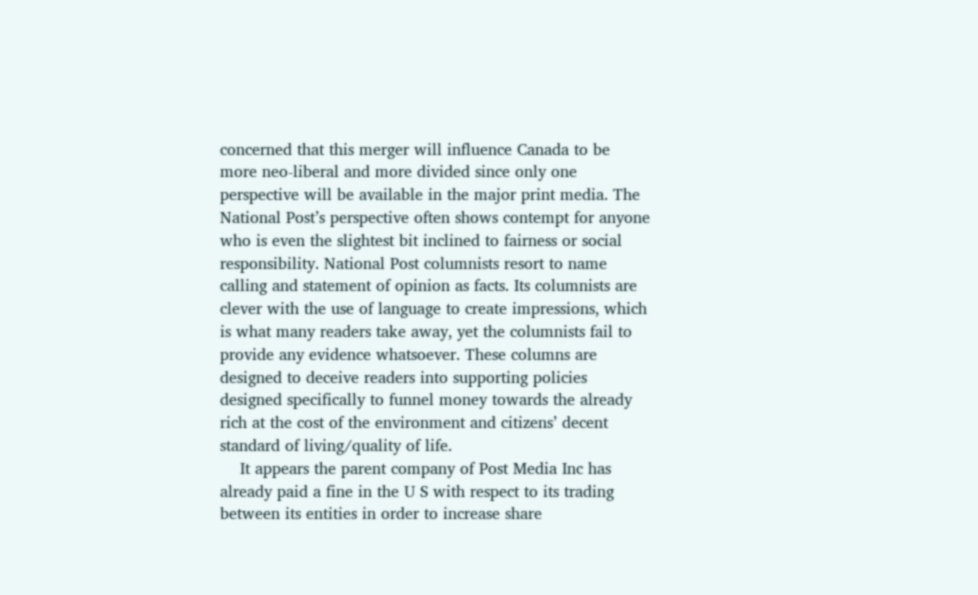concerned that this merger will influence Canada to be more neo-liberal and more divided since only one perspective will be available in the major print media. The National Post’s perspective often shows contempt for anyone who is even the slightest bit inclined to fairness or social responsibility. National Post columnists resort to name calling and statement of opinion as facts. Its columnists are clever with the use of language to create impressions, which is what many readers take away, yet the columnists fail to provide any evidence whatsoever. These columns are designed to deceive readers into supporting policies designed specifically to funnel money towards the already rich at the cost of the environment and citizens’ decent standard of living/quality of life.
    It appears the parent company of Post Media Inc has already paid a fine in the U S with respect to its trading between its entities in order to increase share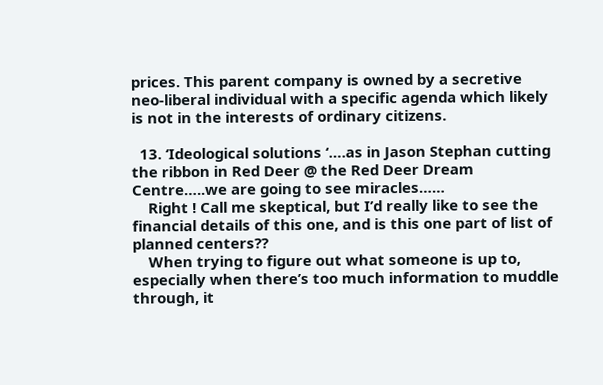prices. This parent company is owned by a secretive neo-liberal individual with a specific agenda which likely is not in the interests of ordinary citizens.

  13. ‘Ideological solutions ‘….as in Jason Stephan cutting the ribbon in Red Deer @ the Red Deer Dream Centre…..we are going to see miracles……
    Right ! Call me skeptical, but I’d really like to see the financial details of this one, and is this one part of list of planned centers??
    When trying to figure out what someone is up to, especially when there’s too much information to muddle through, it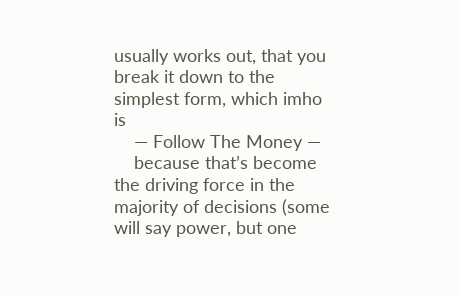usually works out, that you break it down to the simplest form, which imho is
    — Follow The Money —
    because that’s become the driving force in the majority of decisions (some will say power, but one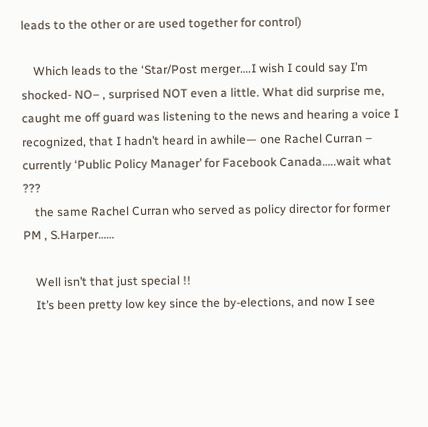leads to the other or are used together for control)

    Which leads to the ‘Star/Post merger….I wish I could say I’m shocked- NO– , surprised NOT even a little. What did surprise me, caught me off guard was listening to the news and hearing a voice I recognized, that I hadn’t heard in awhile— one Rachel Curran – currently ‘Public Policy Manager’ for Facebook Canada…..wait what ???
    the same Rachel Curran who served as policy director for former PM , S.Harper……

    Well isn’t that just special !!
    It’s been pretty low key since the by-elections, and now I see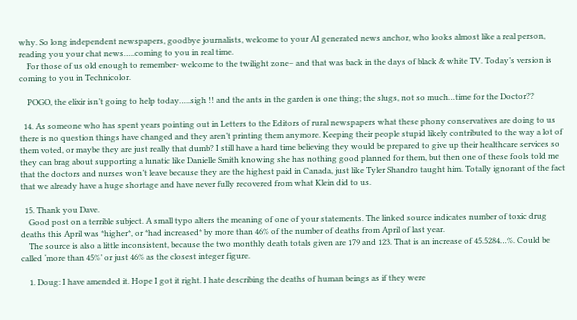why. So long independent newspapers, goodbye journalists, welcome to your AI generated news anchor, who looks almost like a real person, reading you your chat news…..coming to you in real time.
    For those of us old enough to remember- welcome to the twilight zone– and that was back in the days of black & white TV. Today’s version is coming to you in Technicolor.

    POGO, the elixir isn’t going to help today…..sigh !! and the ants in the garden is one thing; the slugs, not so much…time for the Doctor??

  14. As someone who has spent years pointing out in Letters to the Editors of rural newspapers what these phony conservatives are doing to us there is no question things have changed and they aren’t printing them anymore. Keeping their people stupid likely contributed to the way a lot of them voted, or maybe they are just really that dumb? I still have a hard time believing they would be prepared to give up their healthcare services so they can brag about supporting a lunatic like Danielle Smith knowing she has nothing good planned for them, but then one of these fools told me that the doctors and nurses won’t leave because they are the highest paid in Canada, just like Tyler Shandro taught him. Totally ignorant of the fact that we already have a huge shortage and have never fully recovered from what Klein did to us.

  15. Thank you Dave.
    Good post on a terrible subject. A small typo alters the meaning of one of your statements. The linked source indicates number of toxic drug deaths this April was *higher*, or *had increased* by more than 46% of the number of deaths from April of last year.
    The source is also a little inconsistent, because the two monthly death totals given are 179 and 123. That is an increase of 45.5284…%. Could be called ‘more than 45%’ or just 46% as the closest integer figure.

    1. Doug: I have amended it. Hope I got it right. I hate describing the deaths of human beings as if they were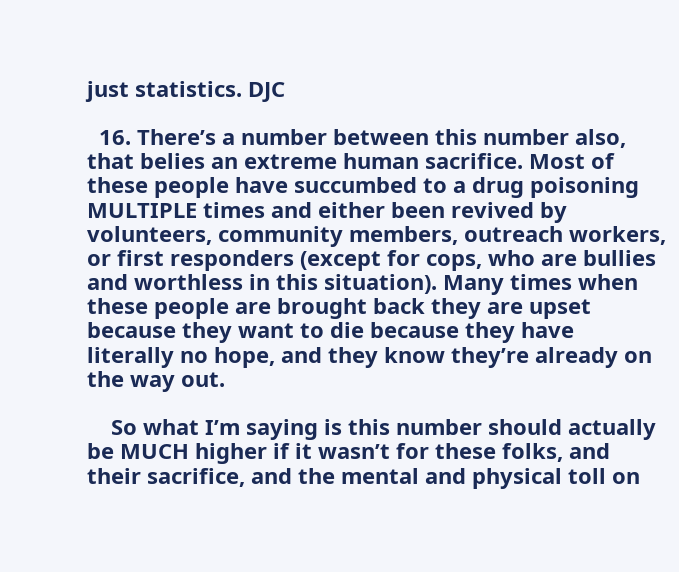just statistics. DJC

  16. There’s a number between this number also, that belies an extreme human sacrifice. Most of these people have succumbed to a drug poisoning MULTIPLE times and either been revived by volunteers, community members, outreach workers, or first responders (except for cops, who are bullies and worthless in this situation). Many times when these people are brought back they are upset because they want to die because they have literally no hope, and they know they’re already on the way out.

    So what I’m saying is this number should actually be MUCH higher if it wasn’t for these folks, and their sacrifice, and the mental and physical toll on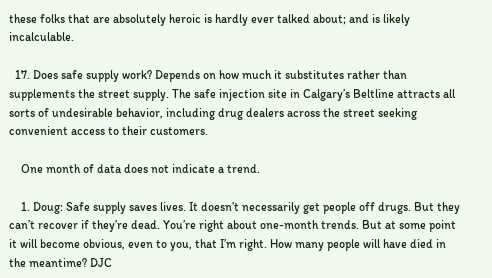these folks that are absolutely heroic is hardly ever talked about; and is likely incalculable.

  17. Does safe supply work? Depends on how much it substitutes rather than supplements the street supply. The safe injection site in Calgary’s Beltline attracts all sorts of undesirable behavior, including drug dealers across the street seeking convenient access to their customers.

    One month of data does not indicate a trend.

    1. Doug: Safe supply saves lives. It doesn’t necessarily get people off drugs. But they can’t recover if they’re dead. You’re right about one-month trends. But at some point it will become obvious, even to you, that I’m right. How many people will have died in the meantime? DJC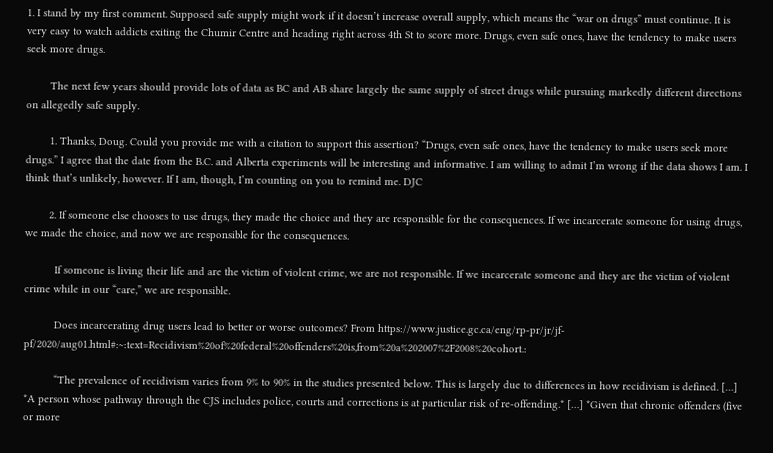1. I stand by my first comment. Supposed safe supply might work if it doesn’t increase overall supply, which means the “war on drugs” must continue. It is very easy to watch addicts exiting the Chumir Centre and heading right across 4th St to score more. Drugs, even safe ones, have the tendency to make users seek more drugs.

        The next few years should provide lots of data as BC and AB share largely the same supply of street drugs while pursuing markedly different directions on allegedly safe supply.

        1. Thanks, Doug. Could you provide me with a citation to support this assertion? “Drugs, even safe ones, have the tendency to make users seek more drugs.” I agree that the date from the B.C. and Alberta experiments will be interesting and informative. I am willing to admit I’m wrong if the data shows I am. I think that’s unlikely, however. If I am, though, I’m counting on you to remind me. DJC

        2. If someone else chooses to use drugs, they made the choice and they are responsible for the consequences. If we incarcerate someone for using drugs, we made the choice, and now we are responsible for the consequences.

          If someone is living their life and are the victim of violent crime, we are not responsible. If we incarcerate someone and they are the victim of violent crime while in our “care,” we are responsible.

          Does incarcerating drug users lead to better or worse outcomes? From https://www.justice.gc.ca/eng/rp-pr/jr/jf-pf/2020/aug01.html#:~:text=Recidivism%20of%20federal%20offenders%20is,from%20a%202007%2F2008%20cohort.:

          “The prevalence of recidivism varies from 9% to 90% in the studies presented below. This is largely due to differences in how recidivism is defined. […] *A person whose pathway through the CJS includes police, courts and corrections is at particular risk of re-offending.* […] *Given that chronic offenders (five or more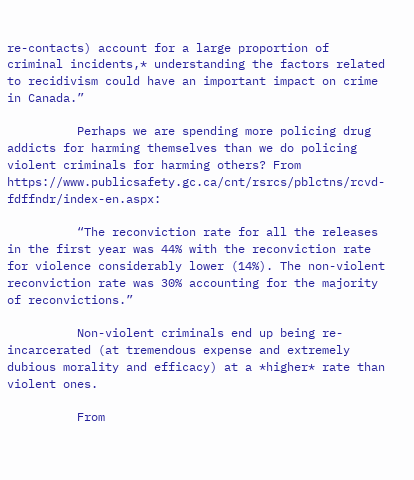re-contacts) account for a large proportion of criminal incidents,* understanding the factors related to recidivism could have an important impact on crime in Canada.”

          Perhaps we are spending more policing drug addicts for harming themselves than we do policing violent criminals for harming others? From https://www.publicsafety.gc.ca/cnt/rsrcs/pblctns/rcvd-fdffndr/index-en.aspx:

          “The reconviction rate for all the releases in the first year was 44% with the reconviction rate for violence considerably lower (14%). The non-violent reconviction rate was 30% accounting for the majority of reconvictions.”

          Non-violent criminals end up being re-incarcerated (at tremendous expense and extremely dubious morality and efficacy) at a *higher* rate than violent ones.

          From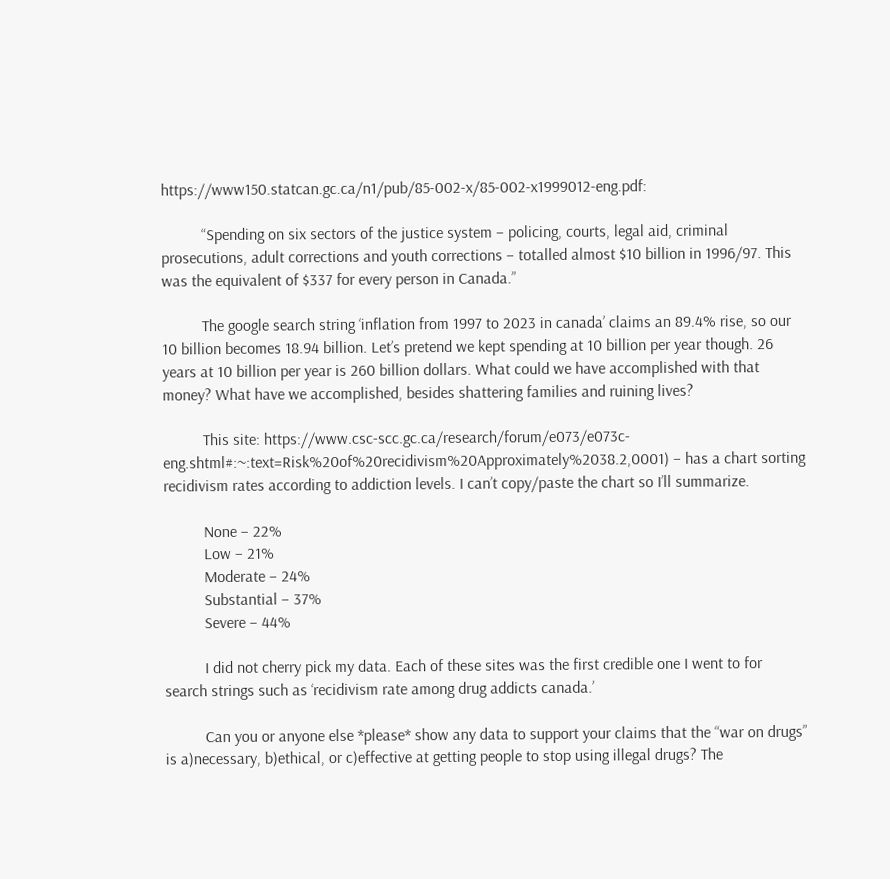https://www150.statcan.gc.ca/n1/pub/85-002-x/85-002-x1999012-eng.pdf:

          “Spending on six sectors of the justice system – policing, courts, legal aid, criminal prosecutions, adult corrections and youth corrections – totalled almost $10 billion in 1996/97. This was the equivalent of $337 for every person in Canada.”

          The google search string ‘inflation from 1997 to 2023 in canada’ claims an 89.4% rise, so our 10 billion becomes 18.94 billion. Let’s pretend we kept spending at 10 billion per year though. 26 years at 10 billion per year is 260 billion dollars. What could we have accomplished with that money? What have we accomplished, besides shattering families and ruining lives?

          This site: https://www.csc-scc.gc.ca/research/forum/e073/e073c-eng.shtml#:~:text=Risk%20of%20recidivism%20Approximately%2038.2,0001) – has a chart sorting recidivism rates according to addiction levels. I can’t copy/paste the chart so I’ll summarize.

          None – 22%
          Low – 21%
          Moderate – 24%
          Substantial – 37%
          Severe – 44%

          I did not cherry pick my data. Each of these sites was the first credible one I went to for search strings such as ‘recidivism rate among drug addicts canada.’

          Can you or anyone else *please* show any data to support your claims that the “war on drugs” is a)necessary, b)ethical, or c)effective at getting people to stop using illegal drugs? The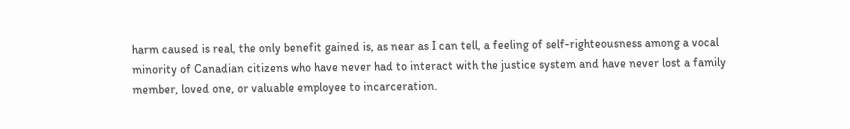harm caused is real, the only benefit gained is, as near as I can tell, a feeling of self-righteousness among a vocal minority of Canadian citizens who have never had to interact with the justice system and have never lost a family member, loved one, or valuable employee to incarceration.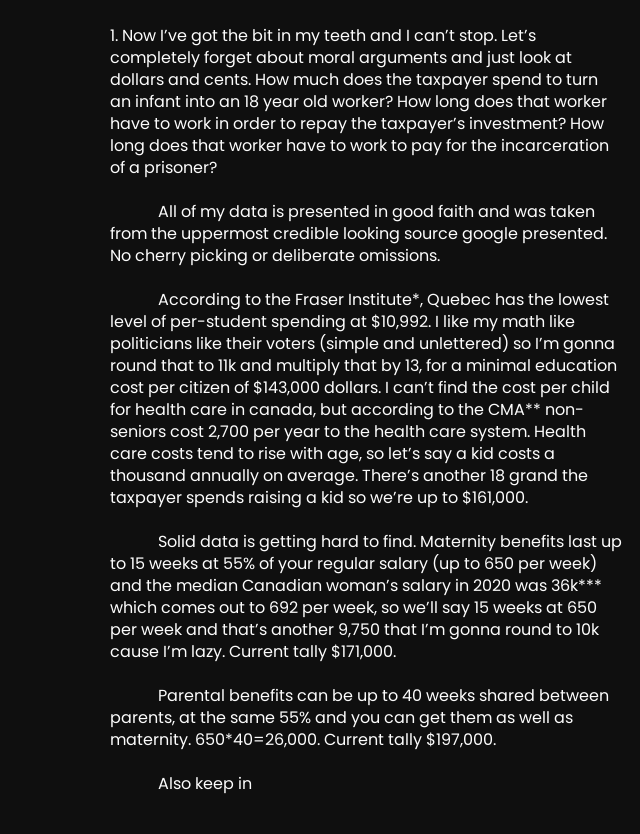1. Now I’ve got the bit in my teeth and I can’t stop. Let’s completely forget about moral arguments and just look at dollars and cents. How much does the taxpayer spend to turn an infant into an 18 year old worker? How long does that worker have to work in order to repay the taxpayer’s investment? How long does that worker have to work to pay for the incarceration of a prisoner?

            All of my data is presented in good faith and was taken from the uppermost credible looking source google presented. No cherry picking or deliberate omissions.

            According to the Fraser Institute*, Quebec has the lowest level of per-student spending at $10,992. I like my math like politicians like their voters (simple and unlettered) so I’m gonna round that to 11k and multiply that by 13, for a minimal education cost per citizen of $143,000 dollars. I can’t find the cost per child for health care in canada, but according to the CMA** non-seniors cost 2,700 per year to the health care system. Health care costs tend to rise with age, so let’s say a kid costs a thousand annually on average. There’s another 18 grand the taxpayer spends raising a kid so we’re up to $161,000.

            Solid data is getting hard to find. Maternity benefits last up to 15 weeks at 55% of your regular salary (up to 650 per week) and the median Canadian woman’s salary in 2020 was 36k*** which comes out to 692 per week, so we’ll say 15 weeks at 650 per week and that’s another 9,750 that I’m gonna round to 10k cause I’m lazy. Current tally $171,000.

            Parental benefits can be up to 40 weeks shared between parents, at the same 55% and you can get them as well as maternity. 650*40=26,000. Current tally $197,000.

            Also keep in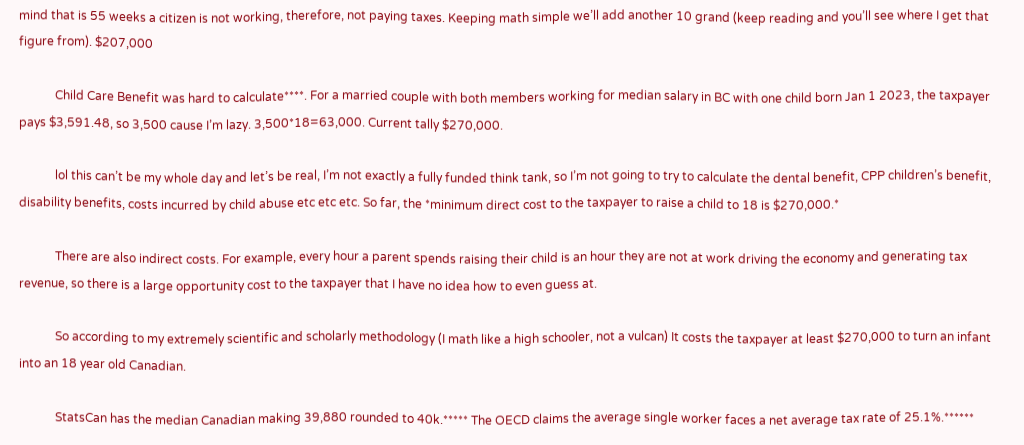mind that is 55 weeks a citizen is not working, therefore, not paying taxes. Keeping math simple we’ll add another 10 grand (keep reading and you’ll see where I get that figure from). $207,000

            Child Care Benefit was hard to calculate****. For a married couple with both members working for median salary in BC with one child born Jan 1 2023, the taxpayer pays $3,591.48, so 3,500 cause I’m lazy. 3,500*18=63,000. Current tally $270,000.

            lol this can’t be my whole day and let’s be real, I’m not exactly a fully funded think tank, so I’m not going to try to calculate the dental benefit, CPP children’s benefit, disability benefits, costs incurred by child abuse etc etc etc. So far, the *minimum direct cost to the taxpayer to raise a child to 18 is $270,000.*

            There are also indirect costs. For example, every hour a parent spends raising their child is an hour they are not at work driving the economy and generating tax revenue, so there is a large opportunity cost to the taxpayer that I have no idea how to even guess at.

            So according to my extremely scientific and scholarly methodology (I math like a high schooler, not a vulcan) It costs the taxpayer at least $270,000 to turn an infant into an 18 year old Canadian.

            StatsCan has the median Canadian making 39,880 rounded to 40k.***** The OECD claims the average single worker faces a net average tax rate of 25.1%.******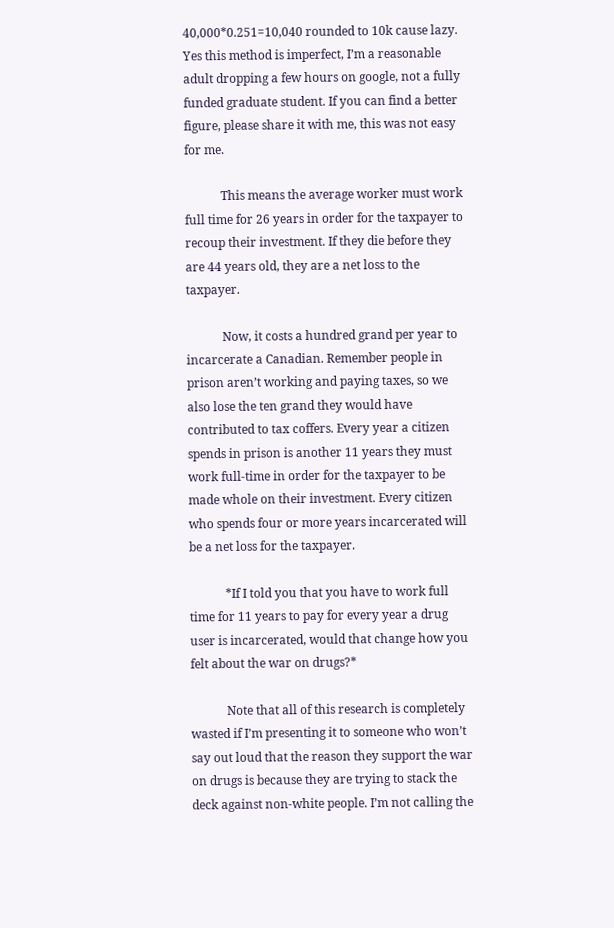40,000*0.251=10,040 rounded to 10k cause lazy. Yes this method is imperfect, I’m a reasonable adult dropping a few hours on google, not a fully funded graduate student. If you can find a better figure, please share it with me, this was not easy for me.

            This means the average worker must work full time for 26 years in order for the taxpayer to recoup their investment. If they die before they are 44 years old, they are a net loss to the taxpayer.

            Now, it costs a hundred grand per year to incarcerate a Canadian. Remember people in prison aren’t working and paying taxes, so we also lose the ten grand they would have contributed to tax coffers. Every year a citizen spends in prison is another 11 years they must work full-time in order for the taxpayer to be made whole on their investment. Every citizen who spends four or more years incarcerated will be a net loss for the taxpayer.

            *If I told you that you have to work full time for 11 years to pay for every year a drug user is incarcerated, would that change how you felt about the war on drugs?*

            Note that all of this research is completely wasted if I’m presenting it to someone who won’t say out loud that the reason they support the war on drugs is because they are trying to stack the deck against non-white people. I’m not calling the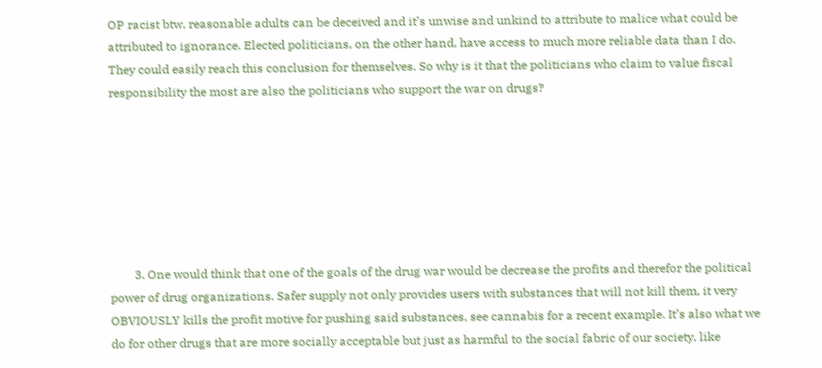OP racist btw, reasonable adults can be deceived and it’s unwise and unkind to attribute to malice what could be attributed to ignorance. Elected politicians, on the other hand, have access to much more reliable data than I do. They could easily reach this conclusion for themselves. So why is it that the politicians who claim to value fiscal responsibility the most are also the politicians who support the war on drugs?







        3. One would think that one of the goals of the drug war would be decrease the profits and therefor the political power of drug organizations. Safer supply not only provides users with substances that will not kill them, it very OBVIOUSLY kills the profit motive for pushing said substances, see cannabis for a recent example. It’s also what we do for other drugs that are more socially acceptable but just as harmful to the social fabric of our society, like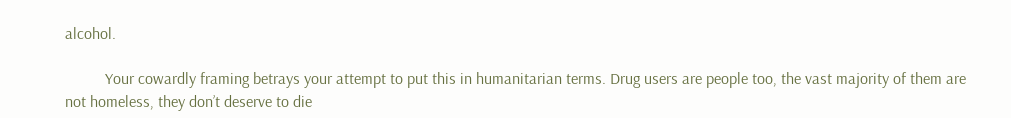alcohol.

          Your cowardly framing betrays your attempt to put this in humanitarian terms. Drug users are people too, the vast majority of them are not homeless, they don’t deserve to die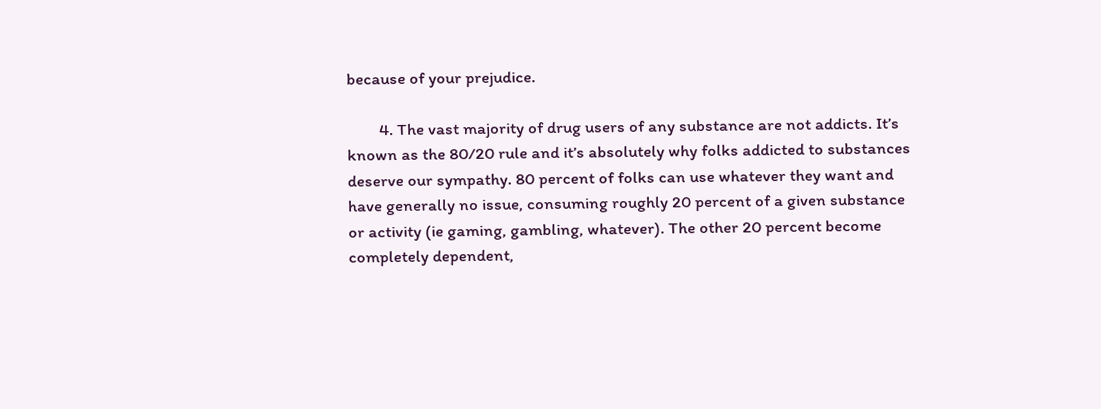because of your prejudice.

        4. The vast majority of drug users of any substance are not addicts. It’s known as the 80/20 rule and it’s absolutely why folks addicted to substances deserve our sympathy. 80 percent of folks can use whatever they want and have generally no issue, consuming roughly 20 percent of a given substance or activity (ie gaming, gambling, whatever). The other 20 percent become completely dependent,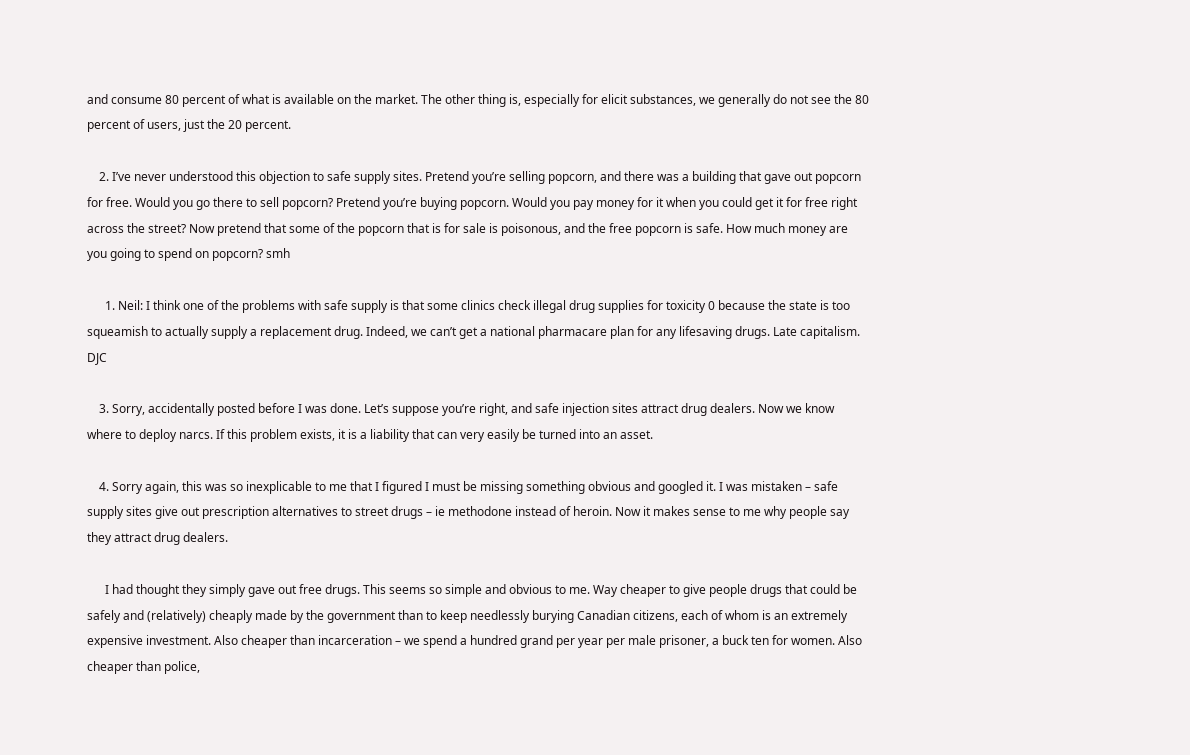and consume 80 percent of what is available on the market. The other thing is, especially for elicit substances, we generally do not see the 80 percent of users, just the 20 percent.

    2. I’ve never understood this objection to safe supply sites. Pretend you’re selling popcorn, and there was a building that gave out popcorn for free. Would you go there to sell popcorn? Pretend you’re buying popcorn. Would you pay money for it when you could get it for free right across the street? Now pretend that some of the popcorn that is for sale is poisonous, and the free popcorn is safe. How much money are you going to spend on popcorn? smh

      1. Neil: I think one of the problems with safe supply is that some clinics check illegal drug supplies for toxicity 0 because the state is too squeamish to actually supply a replacement drug. Indeed, we can’t get a national pharmacare plan for any lifesaving drugs. Late capitalism. DJC

    3. Sorry, accidentally posted before I was done. Let’s suppose you’re right, and safe injection sites attract drug dealers. Now we know where to deploy narcs. If this problem exists, it is a liability that can very easily be turned into an asset.

    4. Sorry again, this was so inexplicable to me that I figured I must be missing something obvious and googled it. I was mistaken – safe supply sites give out prescription alternatives to street drugs – ie methodone instead of heroin. Now it makes sense to me why people say they attract drug dealers.

      I had thought they simply gave out free drugs. This seems so simple and obvious to me. Way cheaper to give people drugs that could be safely and (relatively) cheaply made by the government than to keep needlessly burying Canadian citizens, each of whom is an extremely expensive investment. Also cheaper than incarceration – we spend a hundred grand per year per male prisoner, a buck ten for women. Also cheaper than police,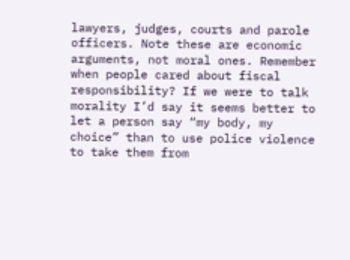lawyers, judges, courts and parole officers. Note these are economic arguments, not moral ones. Remember when people cared about fiscal responsibility? If we were to talk morality I’d say it seems better to let a person say “my body, my choice” than to use police violence to take them from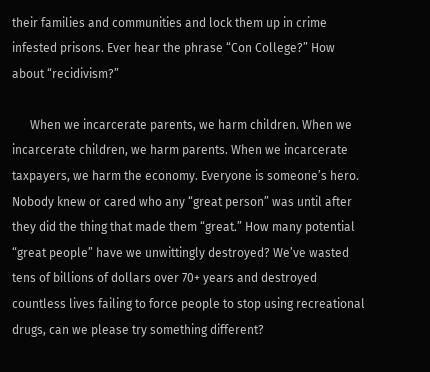their families and communities and lock them up in crime infested prisons. Ever hear the phrase “Con College?” How about “recidivism?”

      When we incarcerate parents, we harm children. When we incarcerate children, we harm parents. When we incarcerate taxpayers, we harm the economy. Everyone is someone’s hero. Nobody knew or cared who any “great person” was until after they did the thing that made them “great.” How many potential “great people” have we unwittingly destroyed? We’ve wasted tens of billions of dollars over 70+ years and destroyed countless lives failing to force people to stop using recreational drugs, can we please try something different?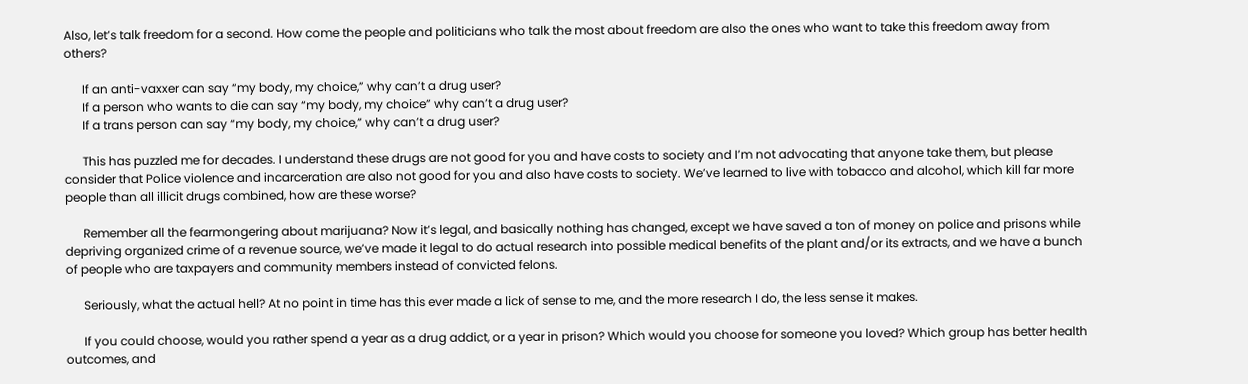Also, let’s talk freedom for a second. How come the people and politicians who talk the most about freedom are also the ones who want to take this freedom away from others?

      If an anti-vaxxer can say “my body, my choice,” why can’t a drug user?
      If a person who wants to die can say “my body, my choice” why can’t a drug user?
      If a trans person can say “my body, my choice,” why can’t a drug user?

      This has puzzled me for decades. I understand these drugs are not good for you and have costs to society and I’m not advocating that anyone take them, but please consider that Police violence and incarceration are also not good for you and also have costs to society. We’ve learned to live with tobacco and alcohol, which kill far more people than all illicit drugs combined, how are these worse?

      Remember all the fearmongering about marijuana? Now it’s legal, and basically nothing has changed, except we have saved a ton of money on police and prisons while depriving organized crime of a revenue source, we’ve made it legal to do actual research into possible medical benefits of the plant and/or its extracts, and we have a bunch of people who are taxpayers and community members instead of convicted felons.

      Seriously, what the actual hell? At no point in time has this ever made a lick of sense to me, and the more research I do, the less sense it makes.

      If you could choose, would you rather spend a year as a drug addict, or a year in prison? Which would you choose for someone you loved? Which group has better health outcomes, and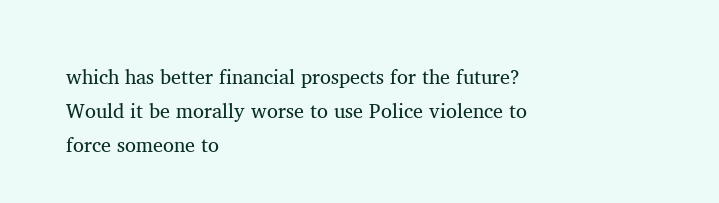which has better financial prospects for the future? Would it be morally worse to use Police violence to force someone to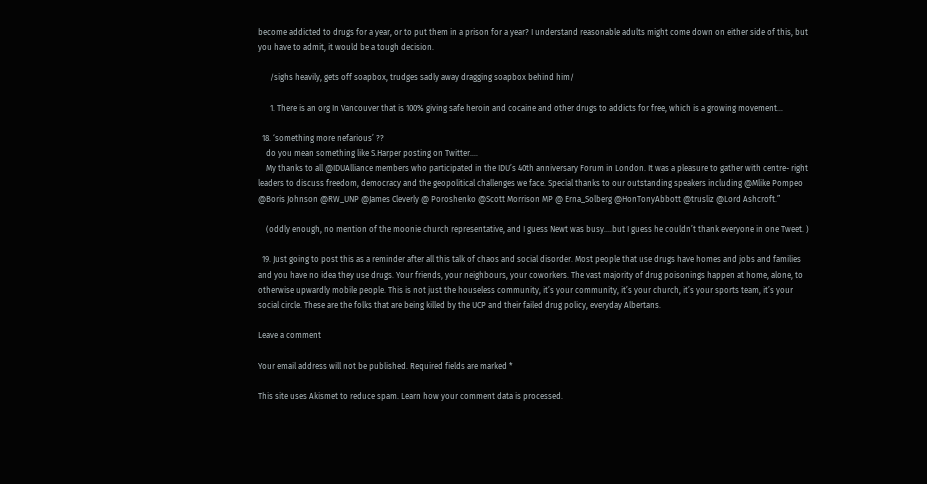become addicted to drugs for a year, or to put them in a prison for a year? I understand reasonable adults might come down on either side of this, but you have to admit, it would be a tough decision.

      /sighs heavily, gets off soapbox, trudges sadly away dragging soapbox behind him/

      1. There is an org In Vancouver that is 100% giving safe heroin and cocaine and other drugs to addicts for free, which is a growing movement…

  18. ‘something more nefarious’ ??
    do you mean something like S.Harper posting on Twitter….
    My thanks to all @IDUAlliance members who participated in the IDU’s 40th anniversary Forum in London. It was a pleasure to gather with centre- right leaders to discuss freedom, democracy and the geopolitical challenges we face. Special thanks to our outstanding speakers including @Mlike Pompeo @Boris Johnson @RW_UNP @James Cleverly @ Poroshenko @Scott Morrison MP @ Erna_Solberg @HonTonyAbbott @trusliz @Lord Ashcroft.”

    (oddly enough, no mention of the moonie church representative, and I guess Newt was busy….but I guess he couldn’t thank everyone in one Tweet. )

  19. Just going to post this as a reminder after all this talk of chaos and social disorder. Most people that use drugs have homes and jobs and families and you have no idea they use drugs. Your friends, your neighbours, your coworkers. The vast majority of drug poisonings happen at home, alone, to otherwise upwardly mobile people. This is not just the houseless community, it’s your community, it’s your church, it’s your sports team, it’s your social circle. These are the folks that are being killed by the UCP and their failed drug policy, everyday Albertans.

Leave a comment

Your email address will not be published. Required fields are marked *

This site uses Akismet to reduce spam. Learn how your comment data is processed.